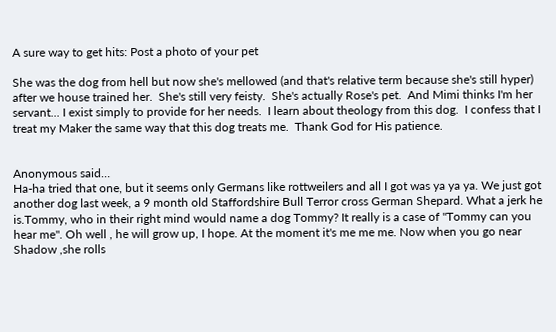A sure way to get hits: Post a photo of your pet

She was the dog from hell but now she's mellowed (and that's relative term because she's still hyper) after we house trained her.  She's still very feisty.  She's actually Rose's pet.  And Mimi thinks I'm her servant... I exist simply to provide for her needs.  I learn about theology from this dog.  I confess that I treat my Maker the same way that this dog treats me.  Thank God for His patience.


Anonymous said…
Ha-ha tried that one, but it seems only Germans like rottweilers and all I got was ya ya ya. We just got another dog last week, a 9 month old Staffordshire Bull Terror cross German Shepard. What a jerk he is.Tommy, who in their right mind would name a dog Tommy? It really is a case of "Tommy can you hear me". Oh well , he will grow up, I hope. At the moment it's me me me. Now when you go near Shadow ,she rolls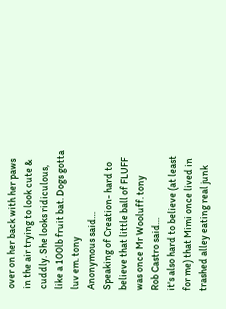over on her back with her paws in the air trying to look cute & cuddly. She looks ridiculous, like a 100lb fruit bat. Dogs gotta luv em. tony
Anonymous said…
Speaking of Creation- hard to believe that little ball of FLUFF was once Mr Wooluff. tony
Rob Castro said…
it's also hard to believe (at least for me) that Mimi once lived in trashed alley eating real junk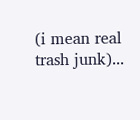(i mean real trash junk)...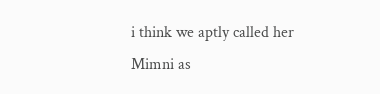i think we aptly called her Mimni as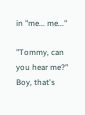in "me... me..."

"Tommy, can you hear me?" Boy, that's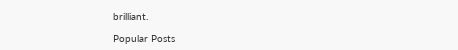brilliant.

Popular Posts